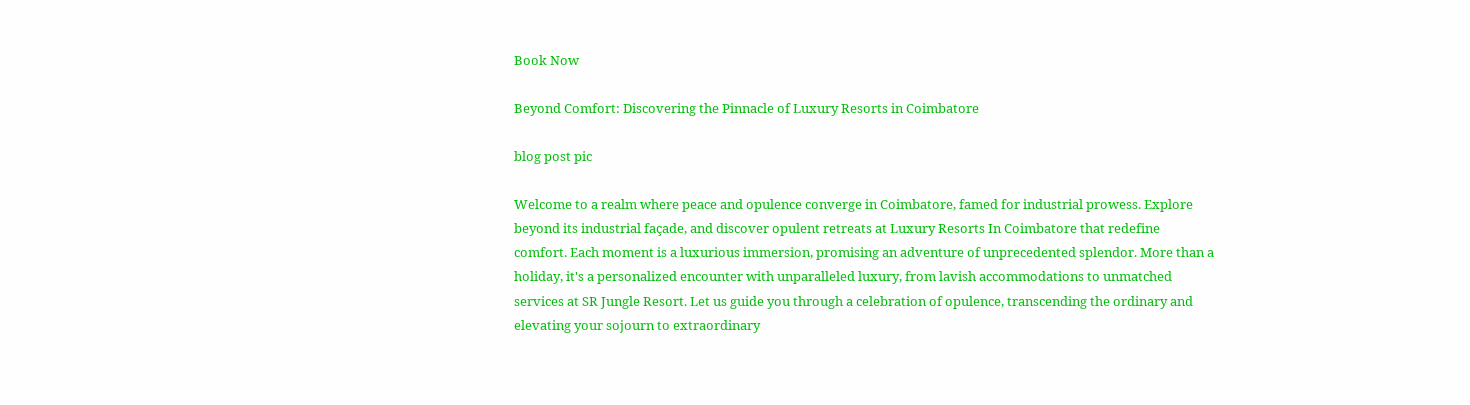Book Now

Beyond Comfort: Discovering the Pinnacle of Luxury Resorts in Coimbatore

blog post pic

Welcome to a realm where peace and opulence converge in Coimbatore, famed for industrial prowess. Explore beyond its industrial façade, and discover opulent retreats at Luxury Resorts In Coimbatore that redefine comfort. Each moment is a luxurious immersion, promising an adventure of unprecedented splendor. More than a holiday, it's a personalized encounter with unparalleled luxury, from lavish accommodations to unmatched services at SR Jungle Resort. Let us guide you through a celebration of opulence, transcending the ordinary and elevating your sojourn to extraordinary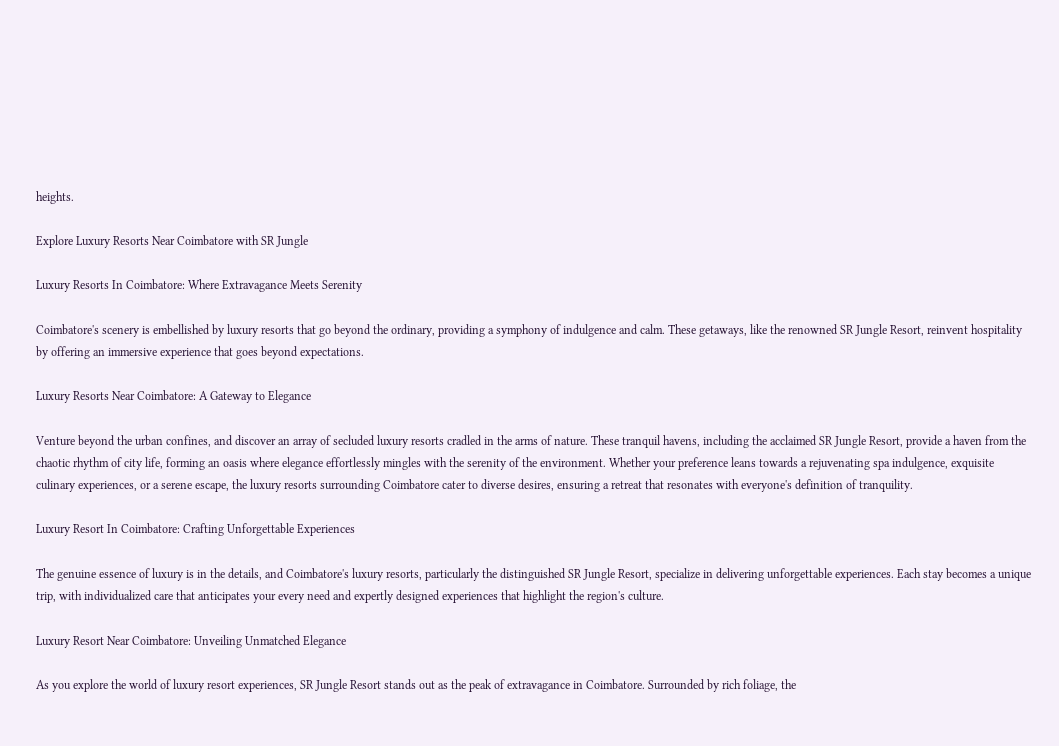heights.

Explore Luxury Resorts Near Coimbatore with SR Jungle

Luxury Resorts In Coimbatore: Where Extravagance Meets Serenity

Coimbatore's scenery is embellished by luxury resorts that go beyond the ordinary, providing a symphony of indulgence and calm. These getaways, like the renowned SR Jungle Resort, reinvent hospitality by offering an immersive experience that goes beyond expectations.

Luxury Resorts Near Coimbatore: A Gateway to Elegance

Venture beyond the urban confines, and discover an array of secluded luxury resorts cradled in the arms of nature. These tranquil havens, including the acclaimed SR Jungle Resort, provide a haven from the chaotic rhythm of city life, forming an oasis where elegance effortlessly mingles with the serenity of the environment. Whether your preference leans towards a rejuvenating spa indulgence, exquisite culinary experiences, or a serene escape, the luxury resorts surrounding Coimbatore cater to diverse desires, ensuring a retreat that resonates with everyone's definition of tranquility.

Luxury Resort In Coimbatore: Crafting Unforgettable Experiences

The genuine essence of luxury is in the details, and Coimbatore's luxury resorts, particularly the distinguished SR Jungle Resort, specialize in delivering unforgettable experiences. Each stay becomes a unique trip, with individualized care that anticipates your every need and expertly designed experiences that highlight the region's culture.

Luxury Resort Near Coimbatore: Unveiling Unmatched Elegance

As you explore the world of luxury resort experiences, SR Jungle Resort stands out as the peak of extravagance in Coimbatore. Surrounded by rich foliage, the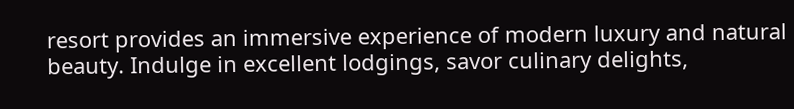resort provides an immersive experience of modern luxury and natural beauty. Indulge in excellent lodgings, savor culinary delights,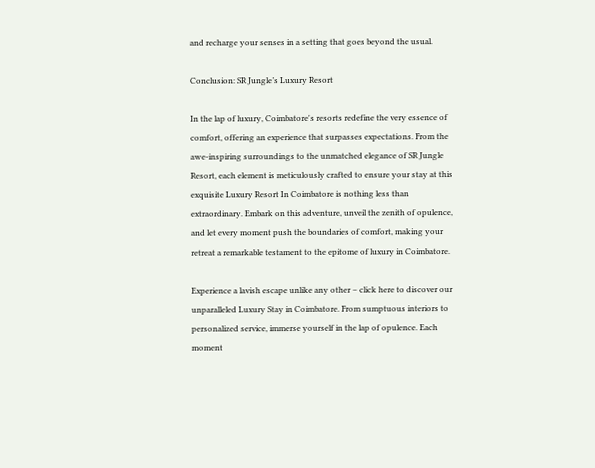and recharge your senses in a setting that goes beyond the usual.

Conclusion: SR Jungle’s Luxury Resort

In the lap of luxury, Coimbatore's resorts redefine the very essence of comfort, offering an experience that surpasses expectations. From the awe-inspiring surroundings to the unmatched elegance of SR Jungle Resort, each element is meticulously crafted to ensure your stay at this exquisite Luxury Resort In Coimbatore is nothing less than extraordinary. Embark on this adventure, unveil the zenith of opulence, and let every moment push the boundaries of comfort, making your retreat a remarkable testament to the epitome of luxury in Coimbatore.

Experience a lavish escape unlike any other – click here to discover our unparalleled Luxury Stay in Coimbatore. From sumptuous interiors to personalized service, immerse yourself in the lap of opulence. Each moment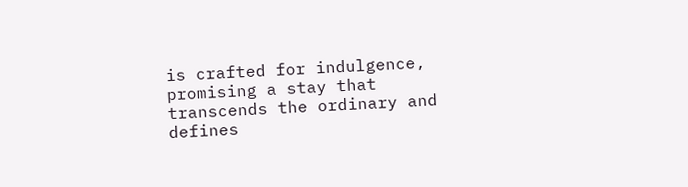is crafted for indulgence, promising a stay that transcends the ordinary and defines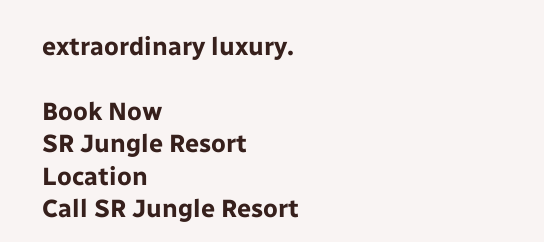extraordinary luxury.

Book Now
SR Jungle Resort Location
Call SR Jungle Resort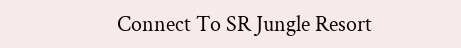Connect To SR Jungle Resort